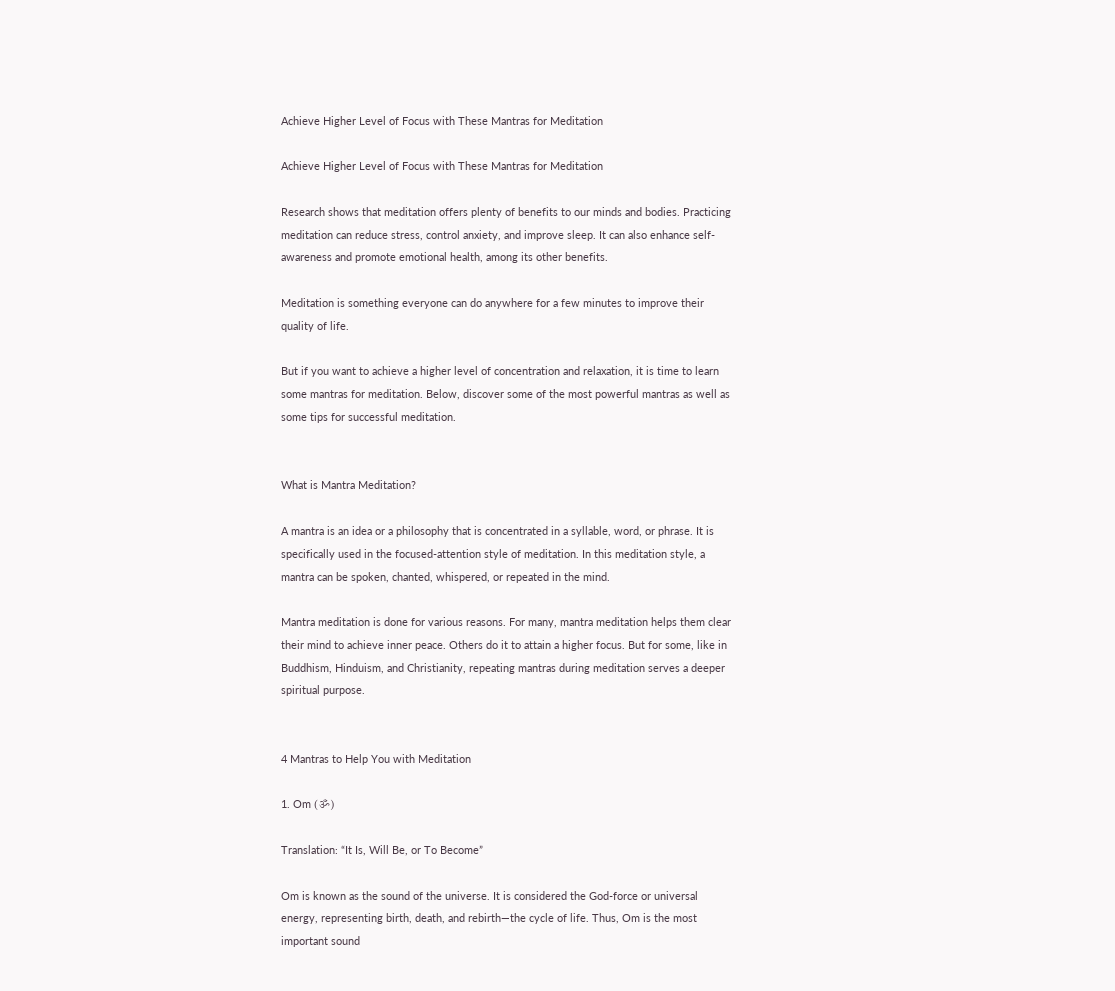Achieve Higher Level of Focus with These Mantras for Meditation

Achieve Higher Level of Focus with These Mantras for Meditation

Research shows that meditation offers plenty of benefits to our minds and bodies. Practicing meditation can reduce stress, control anxiety, and improve sleep. It can also enhance self-awareness and promote emotional health, among its other benefits.

Meditation is something everyone can do anywhere for a few minutes to improve their quality of life.

But if you want to achieve a higher level of concentration and relaxation, it is time to learn some mantras for meditation. Below, discover some of the most powerful mantras as well as some tips for successful meditation.


What is Mantra Meditation?

A mantra is an idea or a philosophy that is concentrated in a syllable, word, or phrase. It is specifically used in the focused-attention style of meditation. In this meditation style, a mantra can be spoken, chanted, whispered, or repeated in the mind.

Mantra meditation is done for various reasons. For many, mantra meditation helps them clear their mind to achieve inner peace. Others do it to attain a higher focus. But for some, like in Buddhism, Hinduism, and Christianity, repeating mantras during meditation serves a deeper spiritual purpose.


4 Mantras to Help You with Meditation

1. Om (ॐ)

Translation: “It Is, Will Be, or To Become”

Om is known as the sound of the universe. It is considered the God-force or universal energy, representing birth, death, and rebirth—the cycle of life. Thus, Om is the most important sound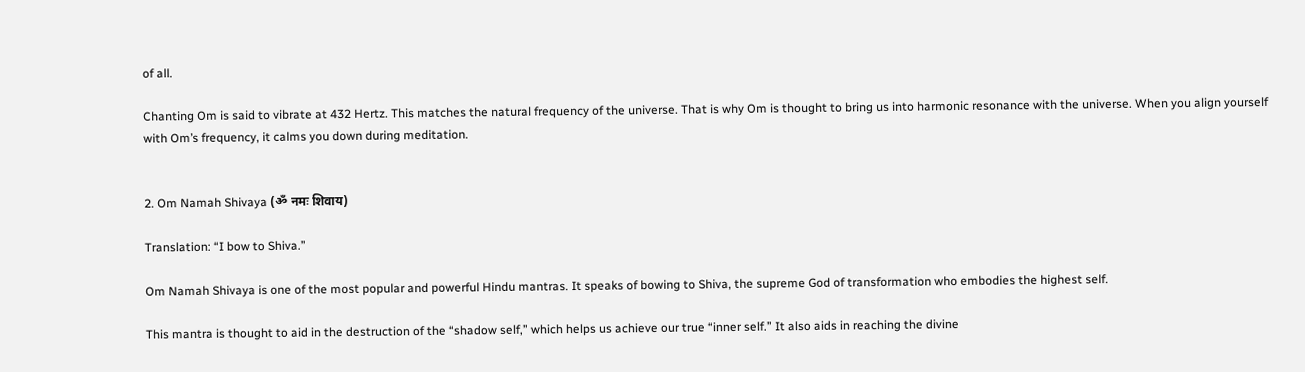of all.

Chanting Om is said to vibrate at 432 Hertz. This matches the natural frequency of the universe. That is why Om is thought to bring us into harmonic resonance with the universe. When you align yourself with Om’s frequency, it calms you down during meditation.


2. Om Namah Shivaya (ॐ नमः शिवाय)

Translation: “I bow to Shiva.”

Om Namah Shivaya is one of the most popular and powerful Hindu mantras. It speaks of bowing to Shiva, the supreme God of transformation who embodies the highest self.

This mantra is thought to aid in the destruction of the “shadow self,” which helps us achieve our true “inner self.” It also aids in reaching the divine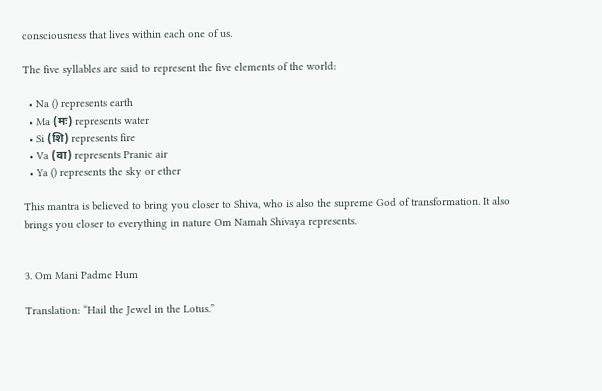consciousness that lives within each one of us.

The five syllables are said to represent the five elements of the world:

  • Na () represents earth
  • Ma (मः) represents water
  • Si (शि) represents fire
  • Va (वा) represents Pranic air
  • Ya () represents the sky or ether

This mantra is believed to bring you closer to Shiva, who is also the supreme God of transformation. It also brings you closer to everything in nature Om Namah Shivaya represents.


3. Om Mani Padme Hum

Translation: “Hail the Jewel in the Lotus.”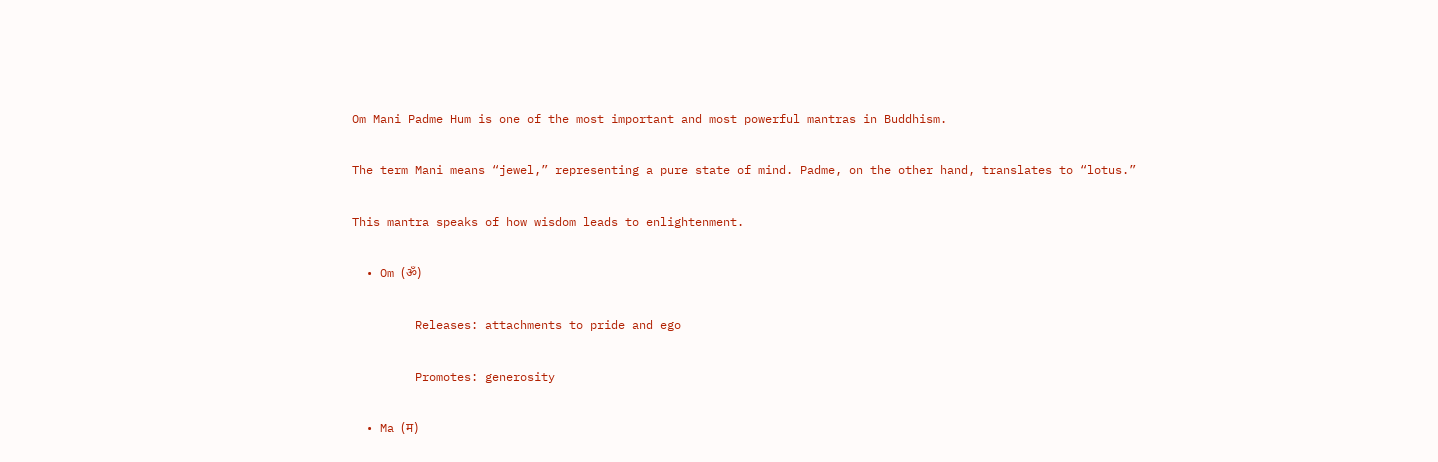Om Mani Padme Hum is one of the most important and most powerful mantras in Buddhism.

The term Mani means “jewel,” representing a pure state of mind. Padme, on the other hand, translates to “lotus.”

This mantra speaks of how wisdom leads to enlightenment.

  • Om (ॐ)

         Releases: attachments to pride and ego

         Promotes: generosity

  • Ma (म)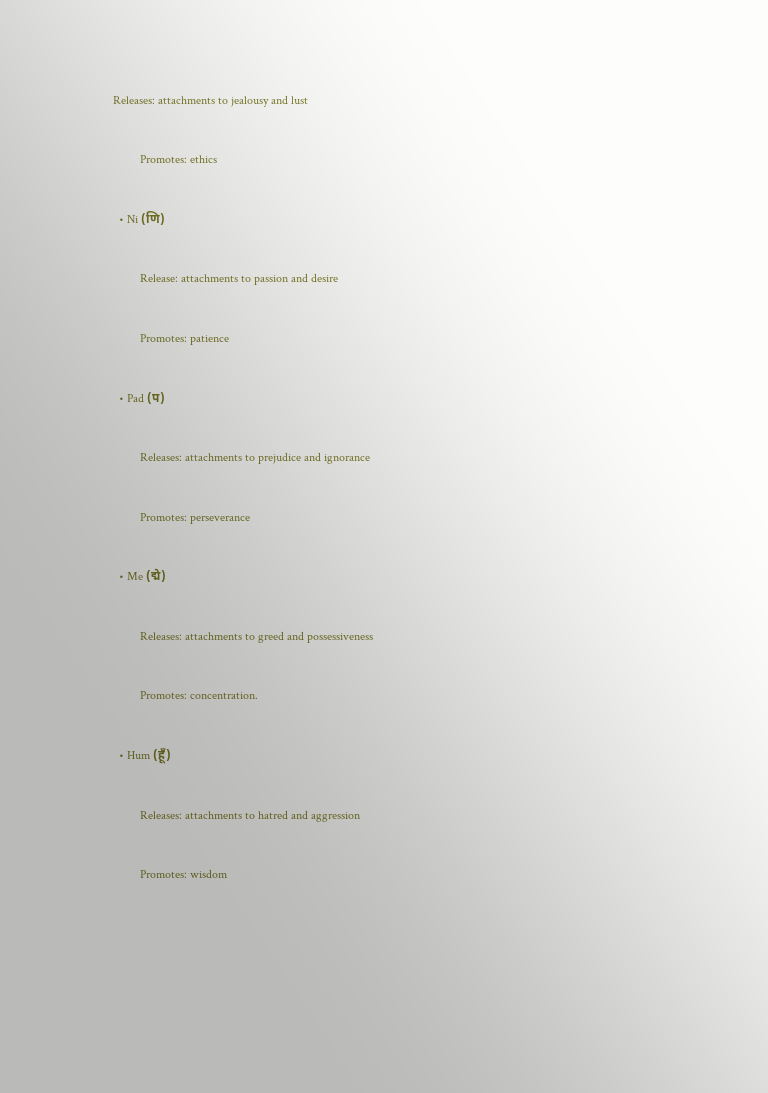Releases: attachments to jealousy and lust

         Promotes: ethics

  • Ni (णि)

         Release: attachments to passion and desire

         Promotes: patience

  • Pad (प)

         Releases: attachments to prejudice and ignorance

         Promotes: perseverance

  • Me (द्मे)

         Releases: attachments to greed and possessiveness

         Promotes: concentration.

  • Hum (हूँ)

         Releases: attachments to hatred and aggression

         Promotes: wisdom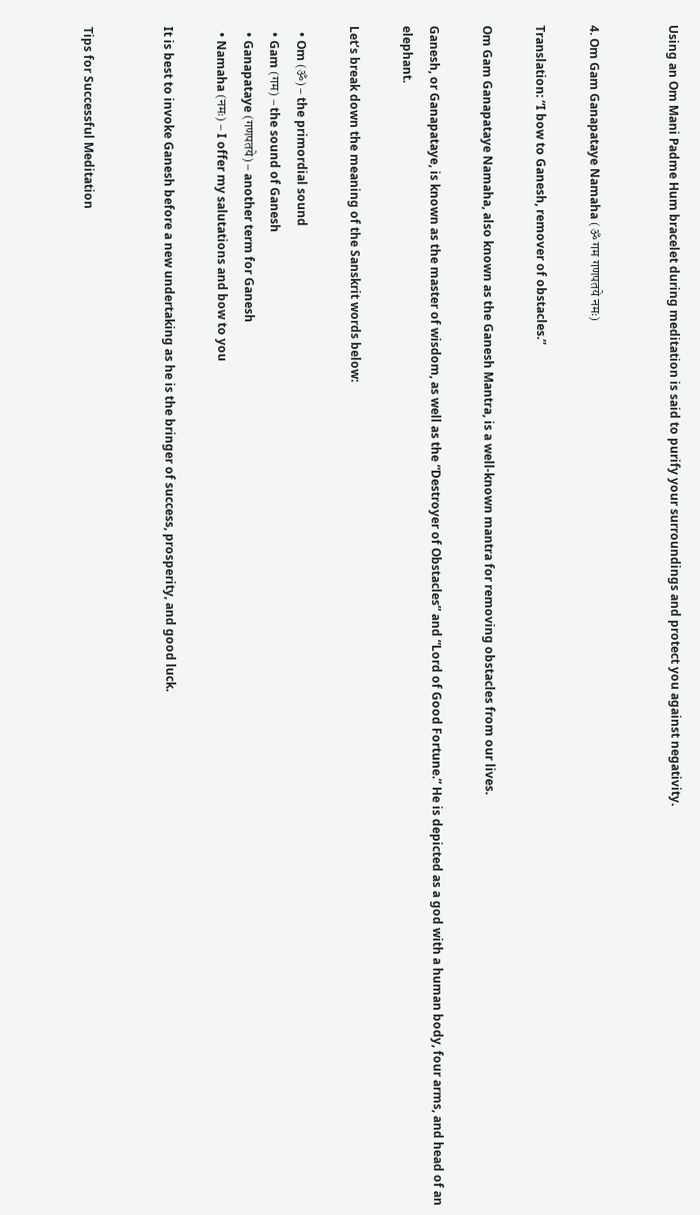Using an Om Mani Padme Hum bracelet during meditation is said to purify your surroundings and protect you against negativity.


4. Om Gam Ganapataye Namaha (ॐ गम गणपतये नमः)

Translation: “I bow to Ganesh, remover of obstacles.”

Om Gam Ganapataye Namaha, also known as the Ganesh Mantra, is a well-known mantra for removing obstacles from our lives.

Ganesh, or Ganapataye, is known as the master of wisdom, as well as the “Destroyer of Obstacles” and “Lord of Good Fortune.” He is depicted as a god with a human body, four arms, and head of an elephant.

Let’s break down the meaning of the Sanskrit words below:

  • Om (ॐ) – the primordial sound
  • Gam (गम) – the sound of Ganesh
  • Ganapataye (गणपतये) – another term for Ganesh
  • Namaha (नमः) – I offer my salutations and bow to you

It is best to invoke Ganesh before a new undertaking as he is the bringer of success, prosperity, and good luck.


Tips for Successful Meditation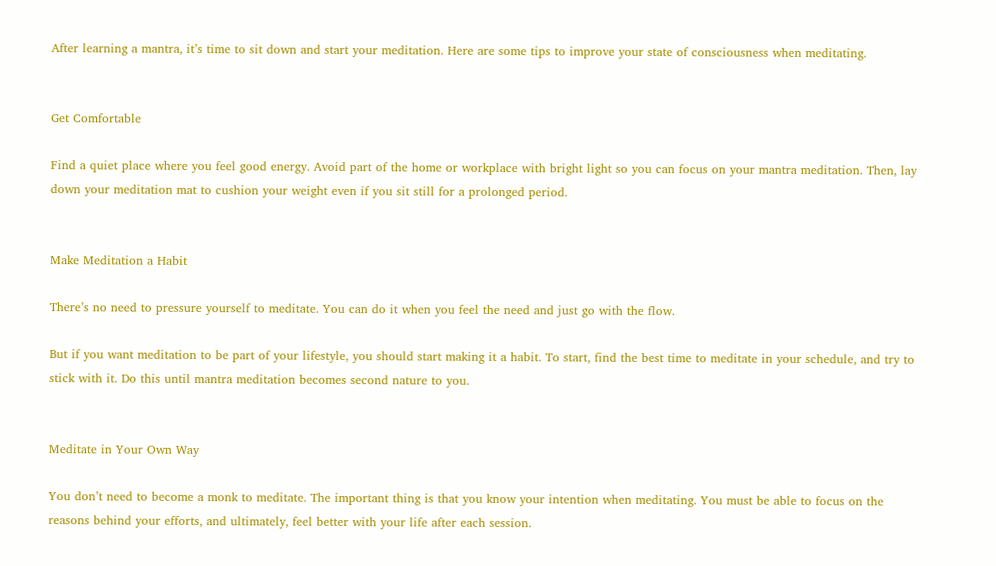After learning a mantra, it’s time to sit down and start your meditation. Here are some tips to improve your state of consciousness when meditating.


Get Comfortable

Find a quiet place where you feel good energy. Avoid part of the home or workplace with bright light so you can focus on your mantra meditation. Then, lay down your meditation mat to cushion your weight even if you sit still for a prolonged period.


Make Meditation a Habit

There’s no need to pressure yourself to meditate. You can do it when you feel the need and just go with the flow.

But if you want meditation to be part of your lifestyle, you should start making it a habit. To start, find the best time to meditate in your schedule, and try to stick with it. Do this until mantra meditation becomes second nature to you.


Meditate in Your Own Way

You don’t need to become a monk to meditate. The important thing is that you know your intention when meditating. You must be able to focus on the reasons behind your efforts, and ultimately, feel better with your life after each session.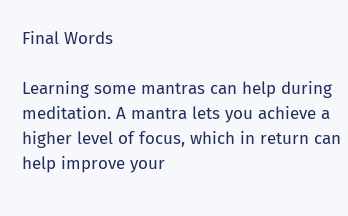Final Words

Learning some mantras can help during meditation. A mantra lets you achieve a higher level of focus, which in return can help improve your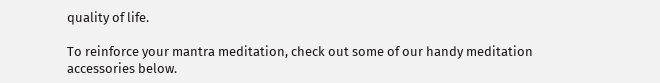quality of life.

To reinforce your mantra meditation, check out some of our handy meditation accessories below.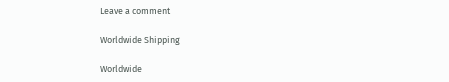Leave a comment

Worldwide Shipping

Worldwide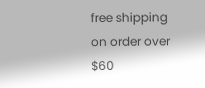free shipping on order over $60